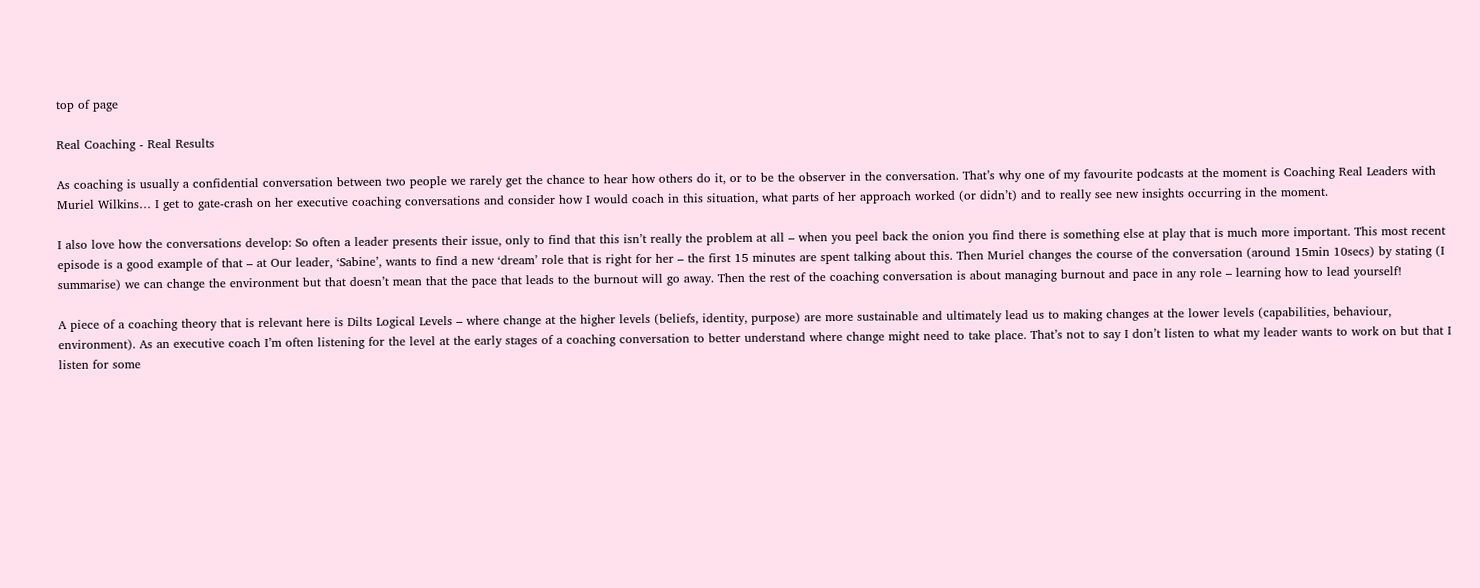top of page

Real Coaching - Real Results

As coaching is usually a confidential conversation between two people we rarely get the chance to hear how others do it, or to be the observer in the conversation. That’s why one of my favourite podcasts at the moment is Coaching Real Leaders with Muriel Wilkins… I get to gate-crash on her executive coaching conversations and consider how I would coach in this situation, what parts of her approach worked (or didn’t) and to really see new insights occurring in the moment.

I also love how the conversations develop: So often a leader presents their issue, only to find that this isn’t really the problem at all – when you peel back the onion you find there is something else at play that is much more important. This most recent episode is a good example of that – at Our leader, ‘Sabine’, wants to find a new ‘dream’ role that is right for her – the first 15 minutes are spent talking about this. Then Muriel changes the course of the conversation (around 15min 10secs) by stating (I summarise) we can change the environment but that doesn’t mean that the pace that leads to the burnout will go away. Then the rest of the coaching conversation is about managing burnout and pace in any role – learning how to lead yourself!

A piece of a coaching theory that is relevant here is Dilts Logical Levels – where change at the higher levels (beliefs, identity, purpose) are more sustainable and ultimately lead us to making changes at the lower levels (capabilities, behaviour, environment). As an executive coach I’m often listening for the level at the early stages of a coaching conversation to better understand where change might need to take place. That’s not to say I don’t listen to what my leader wants to work on but that I listen for some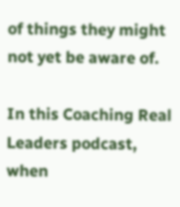of things they might not yet be aware of.

In this Coaching Real Leaders podcast, when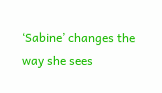‘Sabine’ changes the way she sees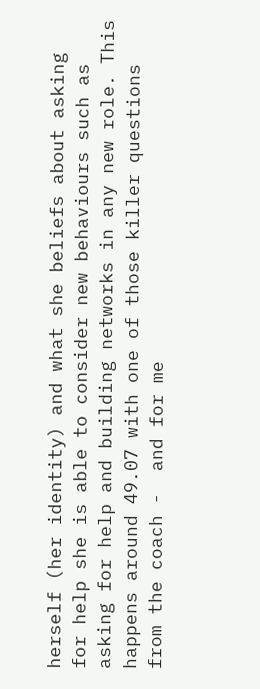herself (her identity) and what she beliefs about asking for help she is able to consider new behaviours such as asking for help and building networks in any new role. This happens around 49.07 with one of those killer questions from the coach -  and for me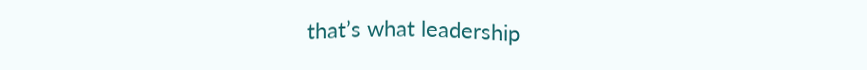that’s what leadership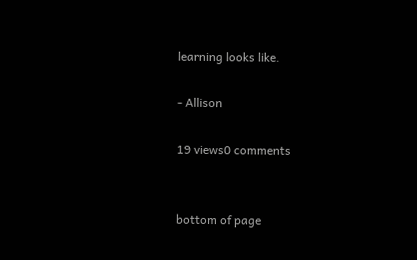learning looks like.

- Allison

19 views0 comments


bottom of page